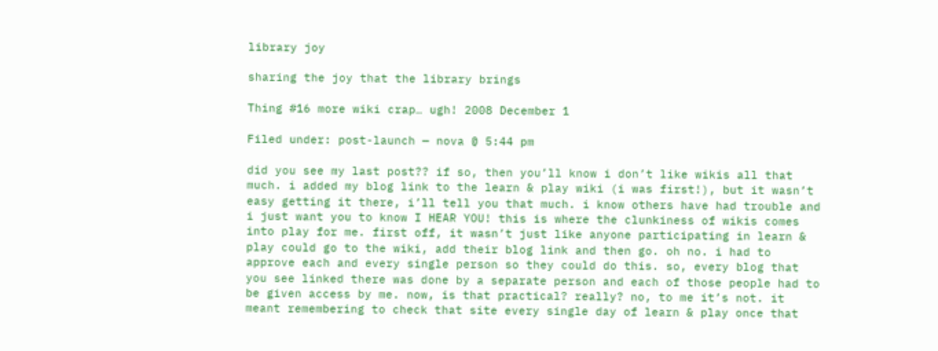library joy

sharing the joy that the library brings

Thing #16 more wiki crap… ugh! 2008 December 1

Filed under: post-launch — nova @ 5:44 pm

did you see my last post?? if so, then you’ll know i don’t like wikis all that much. i added my blog link to the learn & play wiki (i was first!), but it wasn’t easy getting it there, i’ll tell you that much. i know others have had trouble and i just want you to know I HEAR YOU! this is where the clunkiness of wikis comes into play for me. first off, it wasn’t just like anyone participating in learn & play could go to the wiki, add their blog link and then go. oh no. i had to approve each and every single person so they could do this. so, every blog that you see linked there was done by a separate person and each of those people had to be given access by me. now, is that practical? really? no, to me it’s not. it meant remembering to check that site every single day of learn & play once that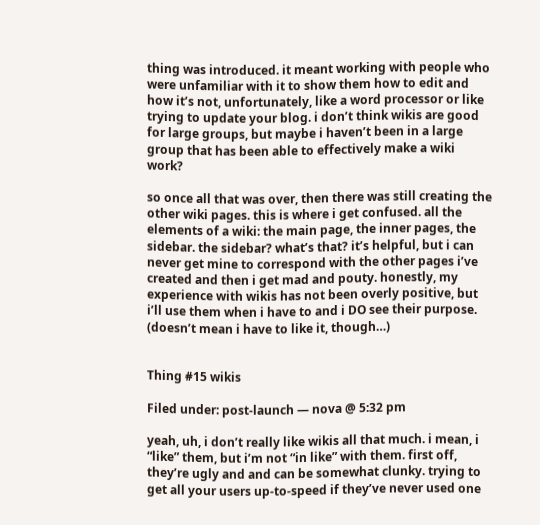thing was introduced. it meant working with people who were unfamiliar with it to show them how to edit and how it’s not, unfortunately, like a word processor or like trying to update your blog. i don’t think wikis are good for large groups, but maybe i haven’t been in a large group that has been able to effectively make a wiki work?

so once all that was over, then there was still creating the other wiki pages. this is where i get confused. all the elements of a wiki: the main page, the inner pages, the sidebar. the sidebar? what’s that? it’s helpful, but i can never get mine to correspond with the other pages i’ve created and then i get mad and pouty. honestly, my experience with wikis has not been overly positive, but i’ll use them when i have to and i DO see their purpose. (doesn’t mean i have to like it, though…)


Thing #15 wikis

Filed under: post-launch — nova @ 5:32 pm

yeah, uh, i don’t really like wikis all that much. i mean, i “like” them, but i’m not “in like” with them. first off, they’re ugly and and can be somewhat clunky. trying to get all your users up-to-speed if they’ve never used one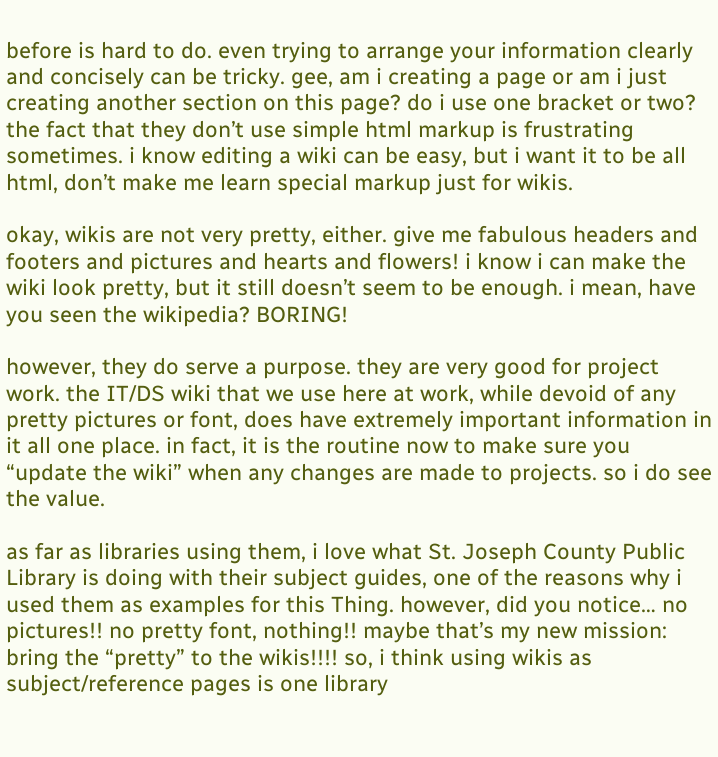before is hard to do. even trying to arrange your information clearly and concisely can be tricky. gee, am i creating a page or am i just creating another section on this page? do i use one bracket or two? the fact that they don’t use simple html markup is frustrating sometimes. i know editing a wiki can be easy, but i want it to be all html, don’t make me learn special markup just for wikis.

okay, wikis are not very pretty, either. give me fabulous headers and footers and pictures and hearts and flowers! i know i can make the wiki look pretty, but it still doesn’t seem to be enough. i mean, have you seen the wikipedia? BORING!

however, they do serve a purpose. they are very good for project work. the IT/DS wiki that we use here at work, while devoid of any pretty pictures or font, does have extremely important information in it all one place. in fact, it is the routine now to make sure you “update the wiki” when any changes are made to projects. so i do see the value.

as far as libraries using them, i love what St. Joseph County Public Library is doing with their subject guides, one of the reasons why i used them as examples for this Thing. however, did you notice… no pictures!! no pretty font, nothing!! maybe that’s my new mission: bring the “pretty” to the wikis!!!! so, i think using wikis as subject/reference pages is one library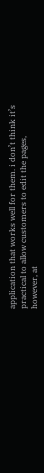application that works well for them. i don’t think it’s practical to allow customers to edit the pages, however, at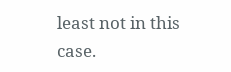least not in this case.